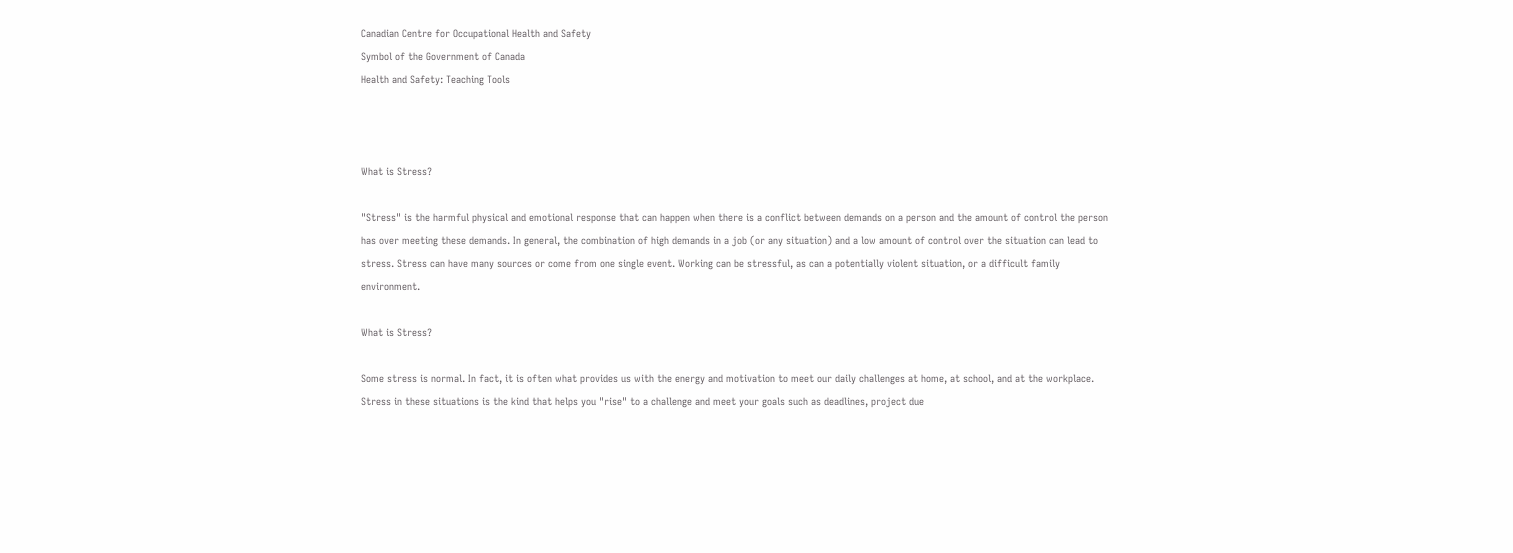Canadian Centre for Occupational Health and Safety
Symbol of the Government of Canada
Health and Safety: Teaching Tools



What is Stress?

"Stress" is the harmful physical and emotional response that can happen when there is a conflict between demands on a person and the amount of control the person has over meeting these demands. In general, the combination of high demands in a job (or any situation) and a low amount of control over the situation can lead to stress. Stress can have many sources or come from one single event. Working can be stressful, as can a potentially violent situation, or a difficult family environment.

What is Stress?

Some stress is normal. In fact, it is often what provides us with the energy and motivation to meet our daily challenges at home, at school, and at the workplace. Stress in these situations is the kind that helps you "rise" to a challenge and meet your goals such as deadlines, project due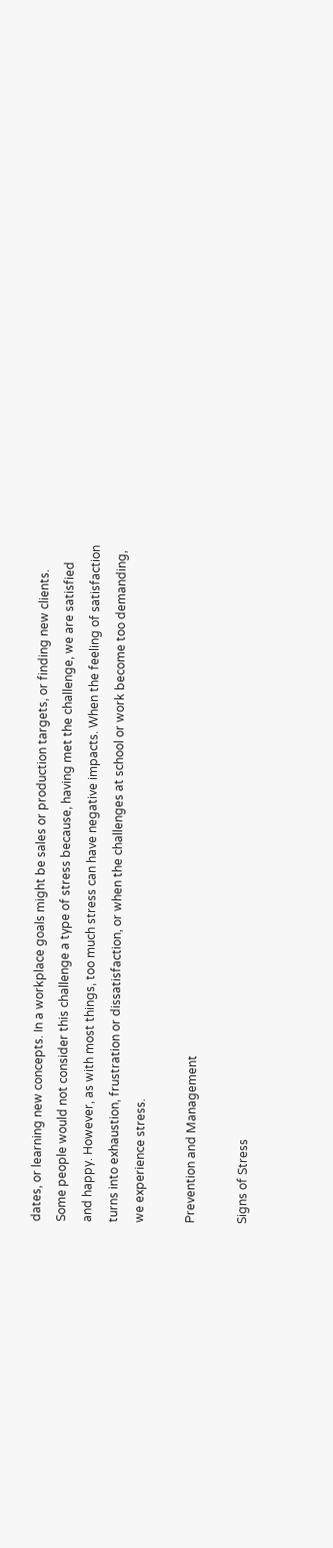dates, or learning new concepts. In a workplace goals might be sales or production targets, or finding new clients. Some people would not consider this challenge a type of stress because, having met the challenge, we are satisfied and happy. However, as with most things, too much stress can have negative impacts. When the feeling of satisfaction turns into exhaustion, frustration or dissatisfaction, or when the challenges at school or work become too demanding, we experience stress.

Prevention and Management

Signs of Stress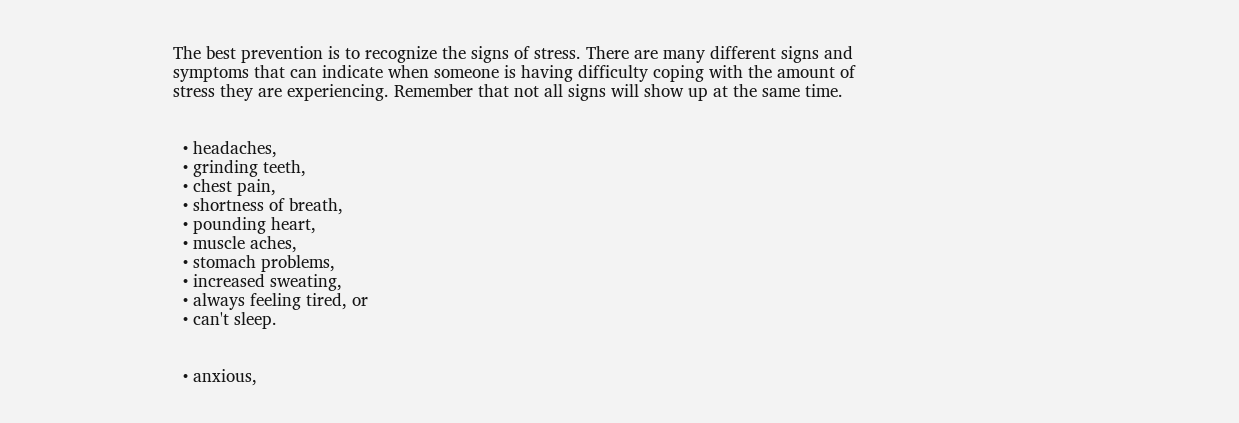The best prevention is to recognize the signs of stress. There are many different signs and symptoms that can indicate when someone is having difficulty coping with the amount of stress they are experiencing. Remember that not all signs will show up at the same time.


  • headaches,
  • grinding teeth,
  • chest pain,
  • shortness of breath,
  • pounding heart,
  • muscle aches,
  • stomach problems,
  • increased sweating,
  • always feeling tired, or
  • can't sleep.


  • anxious,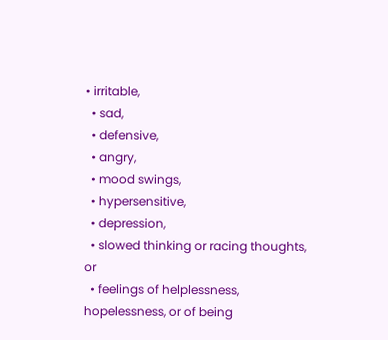• irritable,
  • sad,
  • defensive,
  • angry,
  • mood swings,
  • hypersensitive,
  • depression,
  • slowed thinking or racing thoughts, or
  • feelings of helplessness, hopelessness, or of being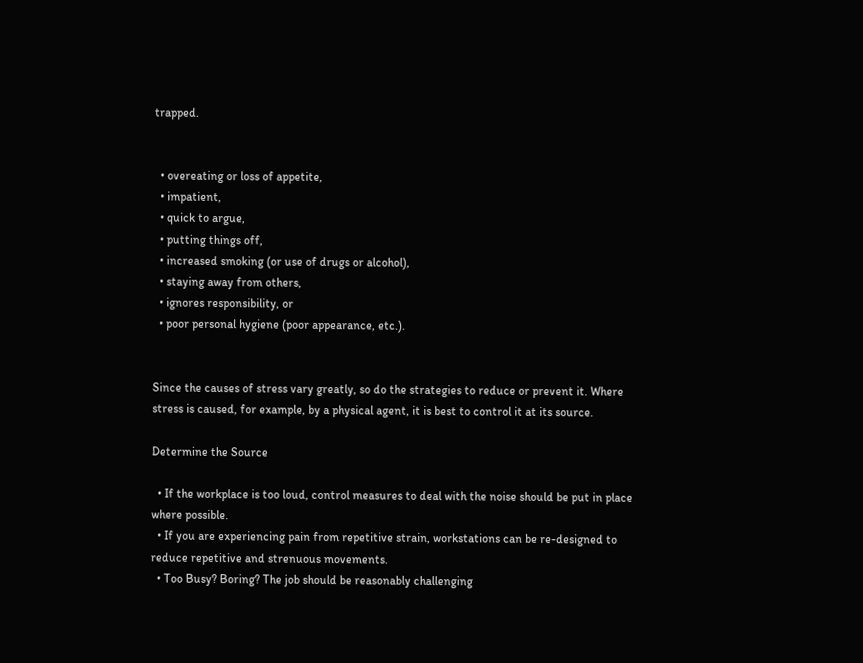trapped.


  • overeating or loss of appetite,
  • impatient,
  • quick to argue,
  • putting things off,
  • increased smoking (or use of drugs or alcohol),
  • staying away from others,
  • ignores responsibility, or
  • poor personal hygiene (poor appearance, etc.).


Since the causes of stress vary greatly, so do the strategies to reduce or prevent it. Where stress is caused, for example, by a physical agent, it is best to control it at its source.

Determine the Source

  • If the workplace is too loud, control measures to deal with the noise should be put in place where possible.
  • If you are experiencing pain from repetitive strain, workstations can be re-designed to reduce repetitive and strenuous movements.
  • Too Busy? Boring? The job should be reasonably challenging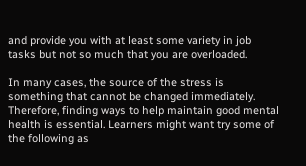and provide you with at least some variety in job tasks but not so much that you are overloaded.

In many cases, the source of the stress is something that cannot be changed immediately. Therefore, finding ways to help maintain good mental health is essential. Learners might want try some of the following as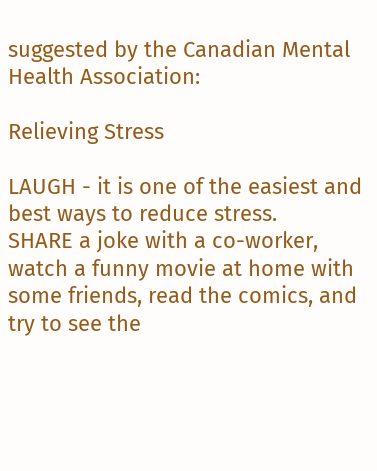suggested by the Canadian Mental Health Association:

Relieving Stress

LAUGH - it is one of the easiest and best ways to reduce stress.
SHARE a joke with a co-worker, watch a funny movie at home with some friends, read the comics, and try to see the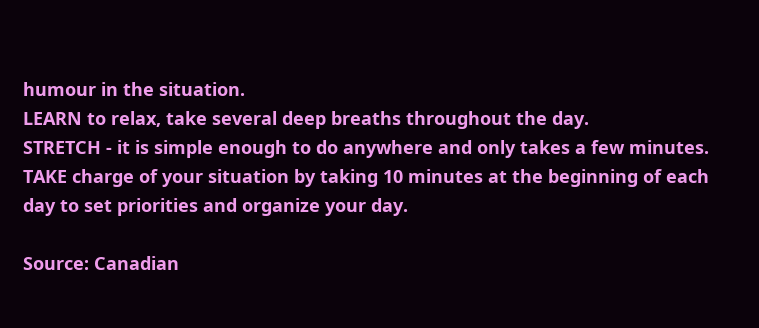humour in the situation.
LEARN to relax, take several deep breaths throughout the day.
STRETCH - it is simple enough to do anywhere and only takes a few minutes.
TAKE charge of your situation by taking 10 minutes at the beginning of each day to set priorities and organize your day.

Source: Canadian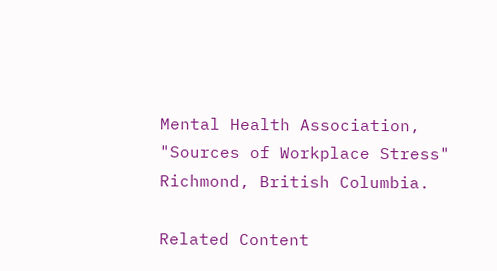Mental Health Association, "Sources of Workplace Stress" Richmond, British Columbia.

Related Content